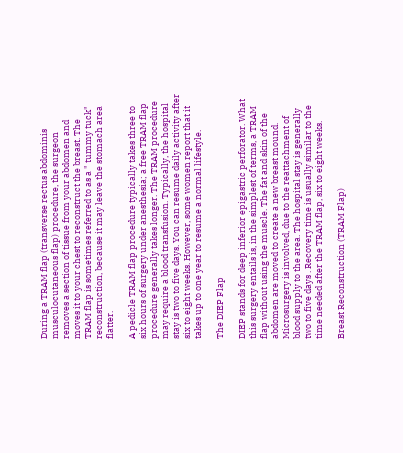During a TRAM flap (transverse rectus abdominis musculocutaneous flap) procedure, the surgeon removes a section of tissue from your abdomen and moves it to your chest to reconstruct the breast. The TRAM flap is sometimes referred to as a " tummy tuck" reconstruction, because it may leave the stomach area flatter.

A pedicle TRAM flap procedure typically takes three to six hours of surgery under anesthesia; a free TRAM flap procedure generally takes longer. The TRAM procedure may require a blood transfusion. Typically, the hospital stay is two to five days. You can resume daily activity after six to eight weeks. However, some women report that it takes up to one year to resume a normal lifestyle.

The DIEP Flap

DIEP stands for deep inferior epigastric perforator. What this surgery entails is, in the simplest of terms, a TRAM flap without using the muscle. The fat and skin of the abdomen are moved to create a new breast mound. Microsurgery is involved, due to the reattachment of blood supply to the area. The hospital stay is generally two to five days . Recovery time is usually similar to the time needed after the TRAM flap, six to eight weeks.

Breast Reconstruction (TRAM Flap)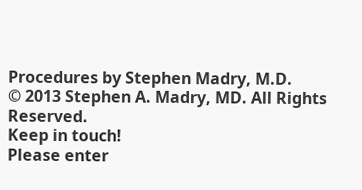Procedures by Stephen Madry, M.D.
© 2013 Stephen A. Madry, MD. All Rights Reserved.
Keep in touch!
Please enter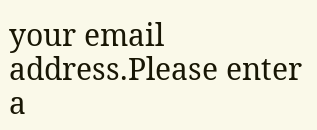your email address.Please enter a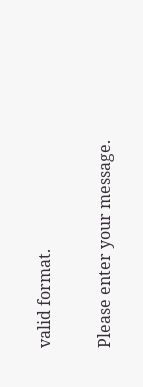valid format.

Please enter your message.